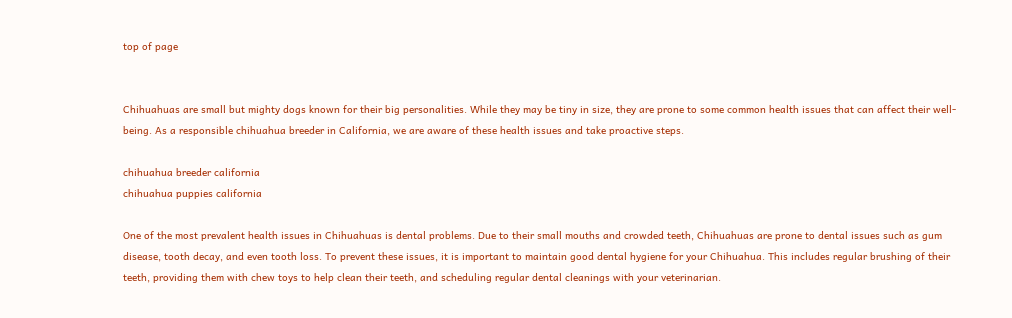top of page


Chihuahuas are small but mighty dogs known for their big personalities. While they may be tiny in size, they are prone to some common health issues that can affect their well-being. As a responsible chihuahua breeder in California, we are aware of these health issues and take proactive steps.

chihuahua breeder california
chihuahua puppies california

One of the most prevalent health issues in Chihuahuas is dental problems. Due to their small mouths and crowded teeth, Chihuahuas are prone to dental issues such as gum disease, tooth decay, and even tooth loss. To prevent these issues, it is important to maintain good dental hygiene for your Chihuahua. This includes regular brushing of their teeth, providing them with chew toys to help clean their teeth, and scheduling regular dental cleanings with your veterinarian.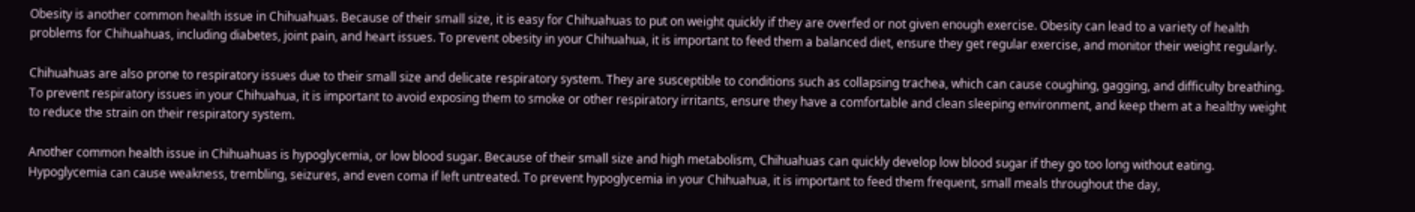Obesity is another common health issue in Chihuahuas. Because of their small size, it is easy for Chihuahuas to put on weight quickly if they are overfed or not given enough exercise. Obesity can lead to a variety of health problems for Chihuahuas, including diabetes, joint pain, and heart issues. To prevent obesity in your Chihuahua, it is important to feed them a balanced diet, ensure they get regular exercise, and monitor their weight regularly.

Chihuahuas are also prone to respiratory issues due to their small size and delicate respiratory system. They are susceptible to conditions such as collapsing trachea, which can cause coughing, gagging, and difficulty breathing. To prevent respiratory issues in your Chihuahua, it is important to avoid exposing them to smoke or other respiratory irritants, ensure they have a comfortable and clean sleeping environment, and keep them at a healthy weight to reduce the strain on their respiratory system.

Another common health issue in Chihuahuas is hypoglycemia, or low blood sugar. Because of their small size and high metabolism, Chihuahuas can quickly develop low blood sugar if they go too long without eating. Hypoglycemia can cause weakness, trembling, seizures, and even coma if left untreated. To prevent hypoglycemia in your Chihuahua, it is important to feed them frequent, small meals throughout the day,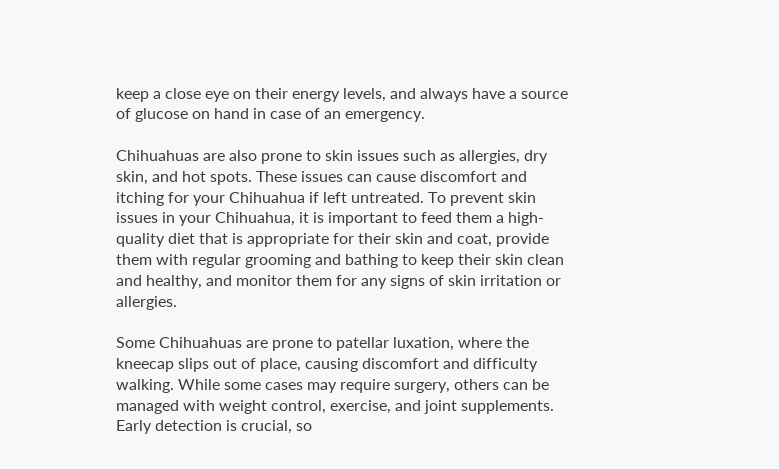keep a close eye on their energy levels, and always have a source of glucose on hand in case of an emergency.

Chihuahuas are also prone to skin issues such as allergies, dry skin, and hot spots. These issues can cause discomfort and itching for your Chihuahua if left untreated. To prevent skin issues in your Chihuahua, it is important to feed them a high-quality diet that is appropriate for their skin and coat, provide them with regular grooming and bathing to keep their skin clean and healthy, and monitor them for any signs of skin irritation or allergies.

Some Chihuahuas are prone to patellar luxation, where the kneecap slips out of place, causing discomfort and difficulty walking. While some cases may require surgery, others can be managed with weight control, exercise, and joint supplements. Early detection is crucial, so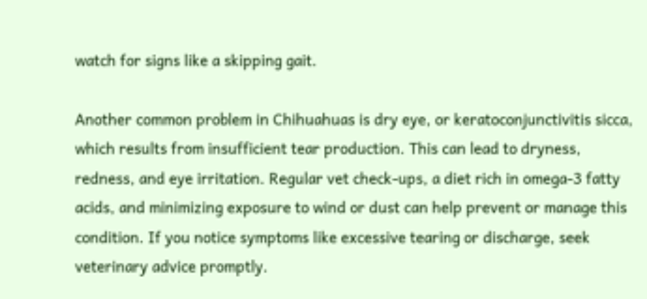watch for signs like a skipping gait.

Another common problem in Chihuahuas is dry eye, or keratoconjunctivitis sicca, which results from insufficient tear production. This can lead to dryness, redness, and eye irritation. Regular vet check-ups, a diet rich in omega-3 fatty acids, and minimizing exposure to wind or dust can help prevent or manage this condition. If you notice symptoms like excessive tearing or discharge, seek veterinary advice promptly.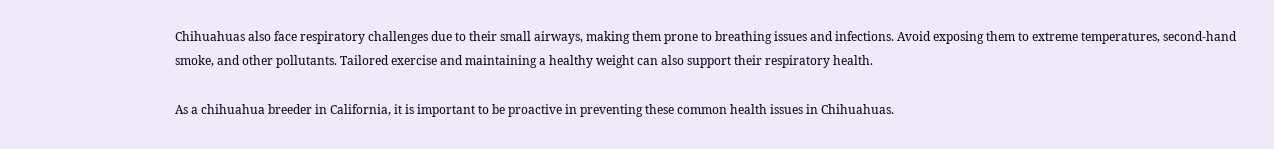Chihuahuas also face respiratory challenges due to their small airways, making them prone to breathing issues and infections. Avoid exposing them to extreme temperatures, second-hand smoke, and other pollutants. Tailored exercise and maintaining a healthy weight can also support their respiratory health.

As a chihuahua breeder in California, it is important to be proactive in preventing these common health issues in Chihuahuas.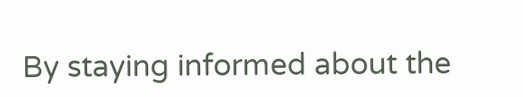By staying informed about the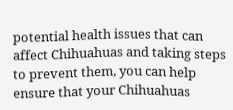potential health issues that can affect Chihuahuas and taking steps to prevent them, you can help ensure that your Chihuahuas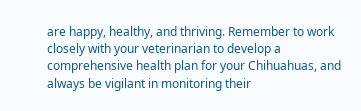are happy, healthy, and thriving. Remember to work closely with your veterinarian to develop a comprehensive health plan for your Chihuahuas, and always be vigilant in monitoring their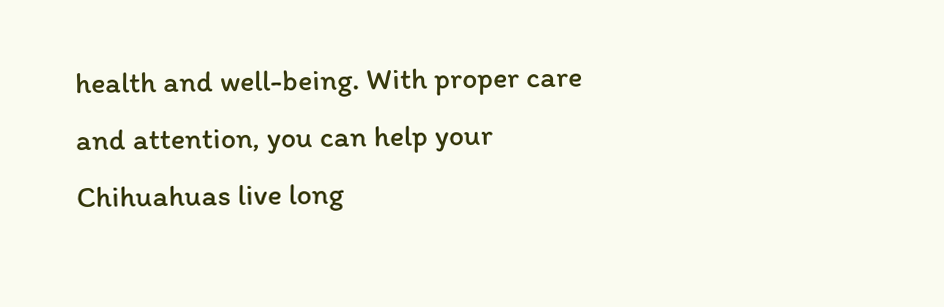health and well-being. With proper care and attention, you can help your Chihuahuas live long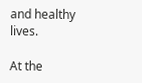and healthy lives.

At the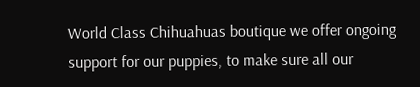World Class Chihuahuas boutique we offer ongoing support for our puppies, to make sure all our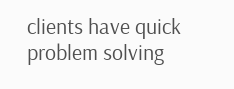clients have quick problem solving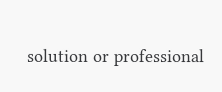solution or professional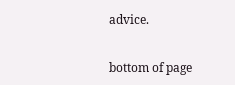advice.


bottom of page